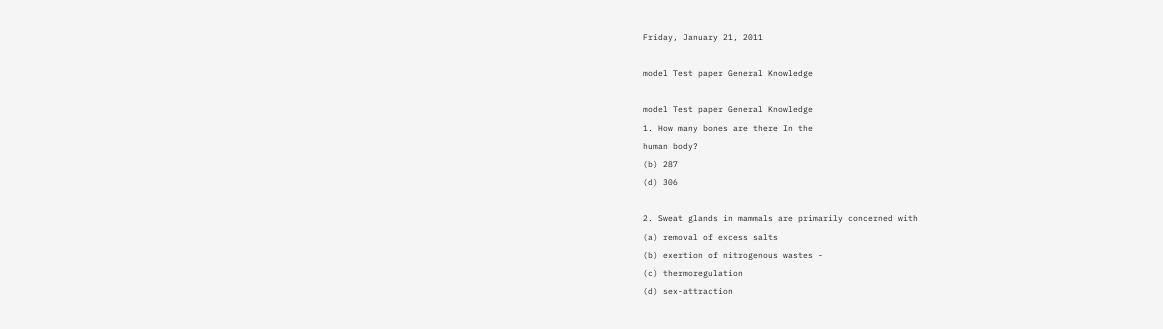Friday, January 21, 2011

model Test paper General Knowledge

model Test paper General Knowledge
1. How many bones are there In the
human body?
(b) 287
(d) 306

2. Sweat glands in mammals are primarily concerned with
(a) removal of excess salts
(b) exertion of nitrogenous wastes -
(c) thermoregulation
(d) sex-attraction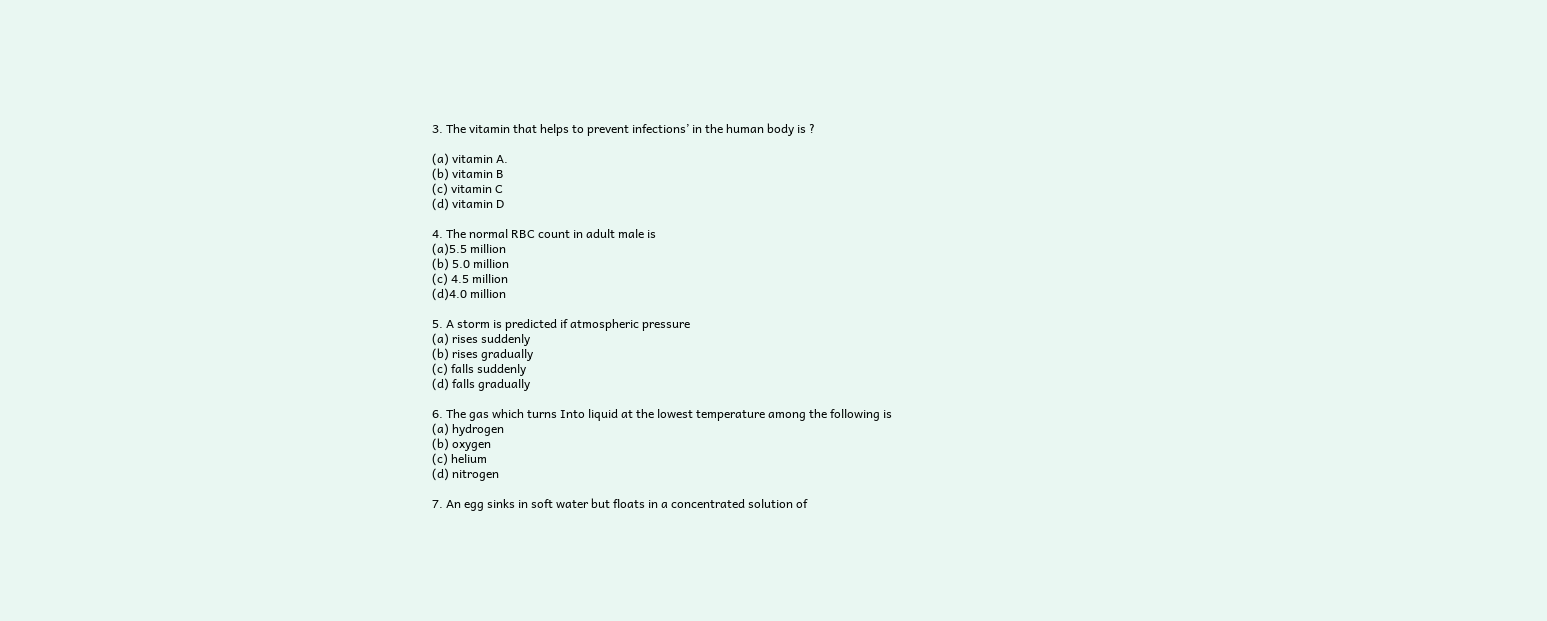3. The vitamin that helps to prevent infections’ in the human body is ?

(a) vitamin A.
(b) vitamin B
(c) vitamin C
(d) vitamin D

4. The normal RBC count in adult male is
(a)5.5 million
(b) 5.0 million
(c) 4.5 million
(d)4.0 million

5. A storm is predicted if atmospheric pressure
(a) rises suddenly
(b) rises gradually
(c) falls suddenly
(d) falls gradually

6. The gas which turns Into liquid at the lowest temperature among the following is
(a) hydrogen
(b) oxygen
(c) helium
(d) nitrogen

7. An egg sinks in soft water but floats in a concentrated solution of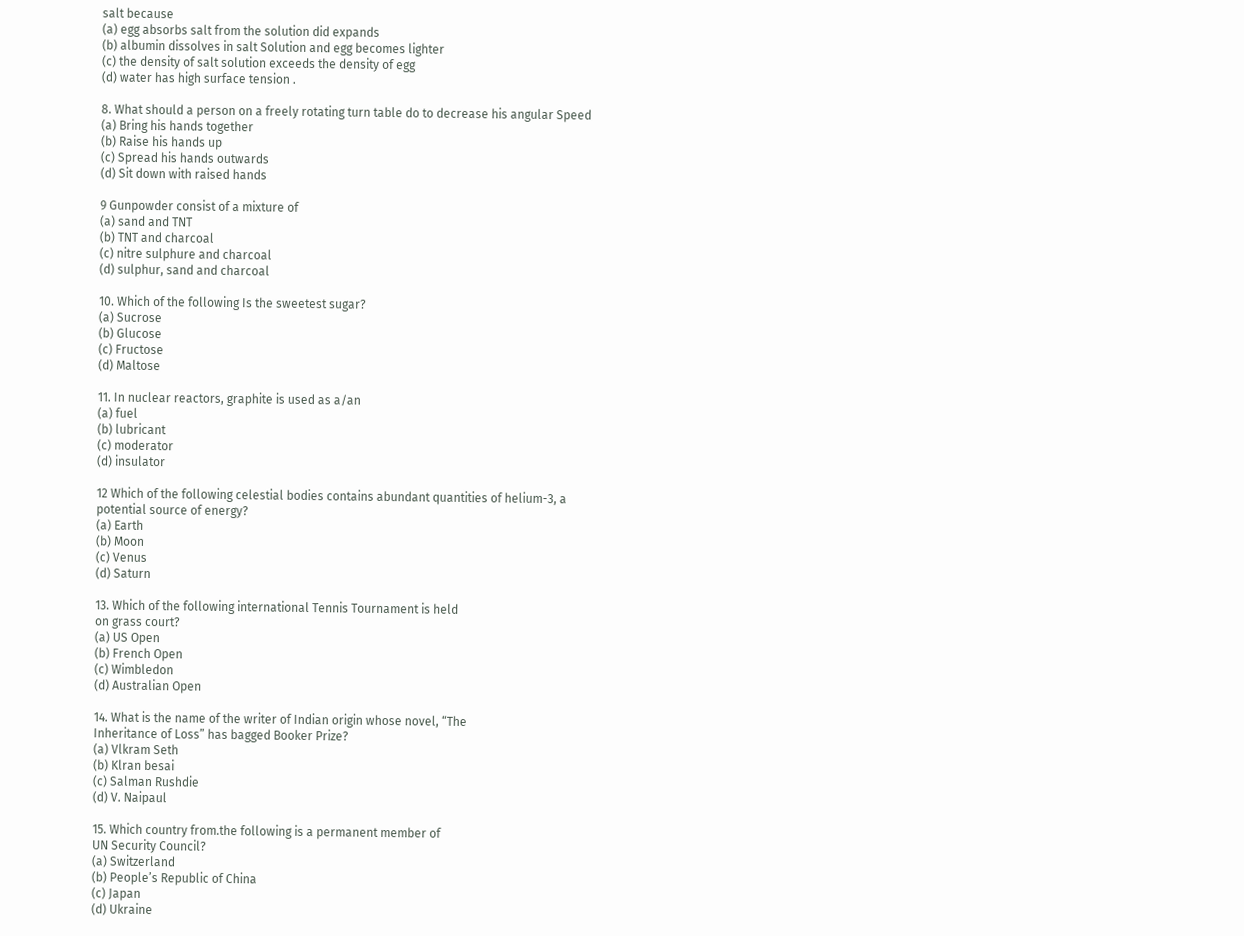salt because
(a) egg absorbs salt from the solution did expands
(b) albumin dissolves in salt Solution and egg becomes lighter
(c) the density of salt solution exceeds the density of egg
(d) water has high surface tension .

8. What should a person on a freely rotating turn table do to decrease his angular Speed
(a) Bring his hands together
(b) Raise his hands up
(c) Spread his hands outwards
(d) Sit down with raised hands

9 Gunpowder consist of a mixture of
(a) sand and TNT
(b) TNT and charcoal
(c) nitre sulphure and charcoal
(d) sulphur, sand and charcoal

10. Which of the following Is the sweetest sugar?
(a) Sucrose
(b) Glucose
(c) Fructose
(d) Maltose

11. In nuclear reactors, graphite is used as a/an
(a) fuel
(b) lubricant
(c) moderator
(d) insulator

12 Which of the following celestial bodies contains abundant quantities of helium-3, a potential source of energy?
(a) Earth
(b) Moon
(c) Venus
(d) Saturn

13. Which of the following international Tennis Tournament is held
on grass court?
(a) US Open
(b) French Open
(c) Wimbledon
(d) Australian Open

14. What is the name of the writer of Indian origin whose novel, “The
Inheritance of Loss” has bagged Booker Prize?
(a) Vlkram Seth
(b) Klran besai
(c) Salman Rushdie
(d) V. Naipaul

15. Which country from.the following is a permanent member of
UN Security Council?
(a) Switzerland
(b) People’s Republic of China
(c) Japan
(d) Ukraine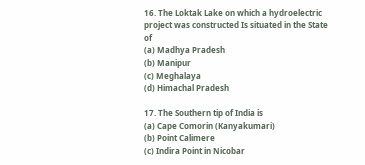16. The Loktak Lake on which a hydroelectric project was constructed Is situated in the State of
(a) Madhya Pradesh
(b) Manipur
(c) Meghalaya
(d) Himachal Pradesh

17. The Southern tip of India is
(a) Cape Comorin (Kanyakumari)
(b) Point Calimere
(c) Indira Point in Nicobar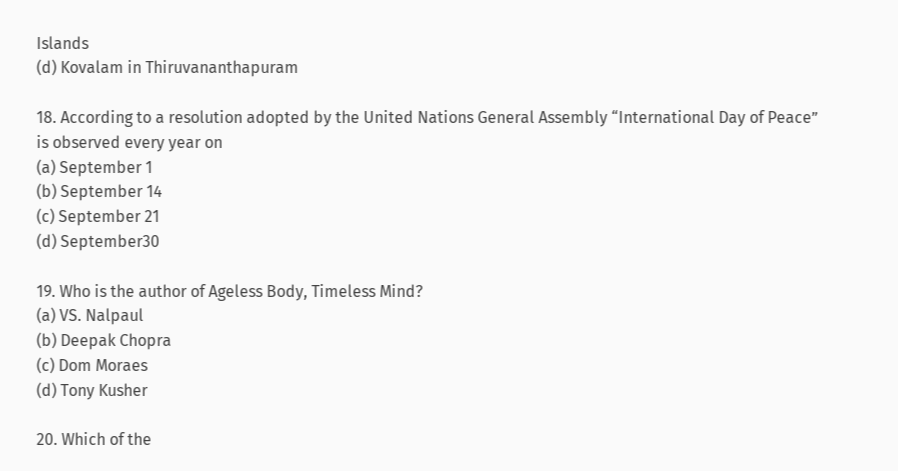Islands
(d) Kovalam in Thiruvananthapuram

18. According to a resolution adopted by the United Nations General Assembly “International Day of Peace” is observed every year on
(a) September 1
(b) September 14
(c) September 21
(d) September30

19. Who is the author of Ageless Body, Timeless Mind?
(a) VS. Nalpaul
(b) Deepak Chopra
(c) Dom Moraes
(d) Tony Kusher

20. Which of the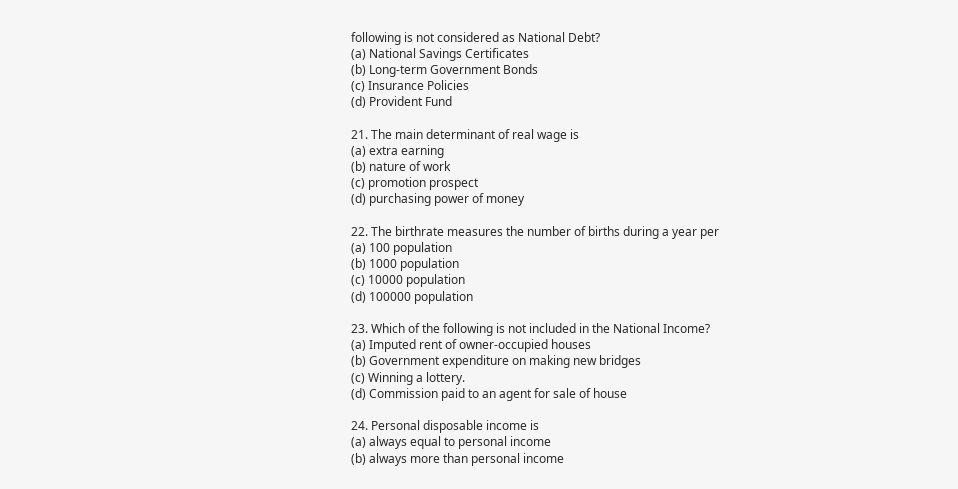following is not considered as National Debt?
(a) National Savings Certificates
(b) Long-term Government Bonds
(c) Insurance Policies
(d) Provident Fund

21. The main determinant of real wage is
(a) extra earning
(b) nature of work
(c) promotion prospect
(d) purchasing power of money

22. The birthrate measures the number of births during a year per
(a) 100 population
(b) 1000 population
(c) 10000 population
(d) 100000 population

23. Which of the following is not included in the National Income?
(a) Imputed rent of owner-occupied houses
(b) Government expenditure on making new bridges
(c) Winning a lottery.
(d) Commission paid to an agent for sale of house

24. Personal disposable income is
(a) always equal to personal income
(b) always more than personal income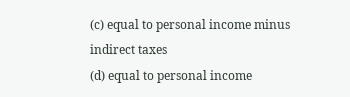(c) equal to personal income minus indirect taxes
(d) equal to personal income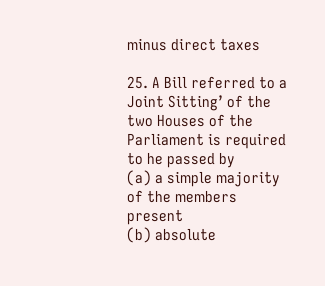minus direct taxes

25. A Bill referred to a Joint Sitting’ of the two Houses of the Parliament is required to he passed by
(a) a simple majority of the members present
(b) absolute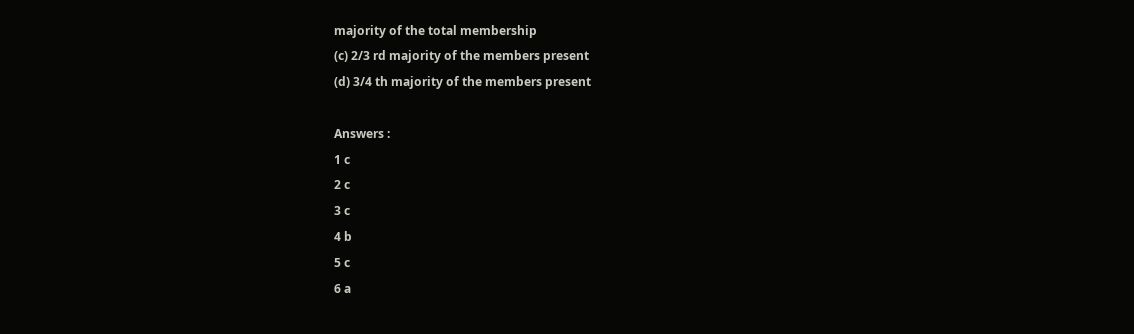majority of the total membership
(c) 2/3 rd majority of the members present
(d) 3/4 th majority of the members present

Answers :
1 c
2 c
3 c
4 b
5 c
6 a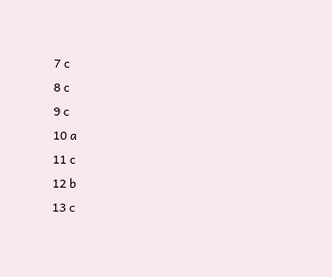7 c
8 c
9 c
10 a
11 c
12 b
13 c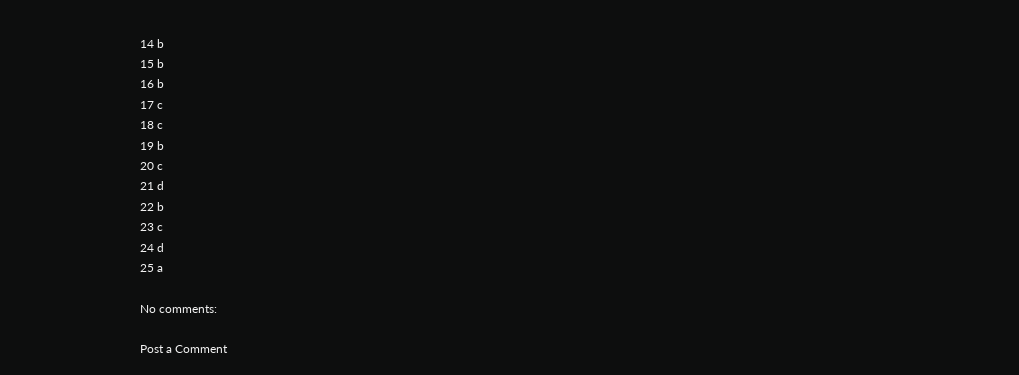14 b
15 b
16 b
17 c
18 c
19 b
20 c
21 d
22 b
23 c
24 d
25 a

No comments:

Post a Comment